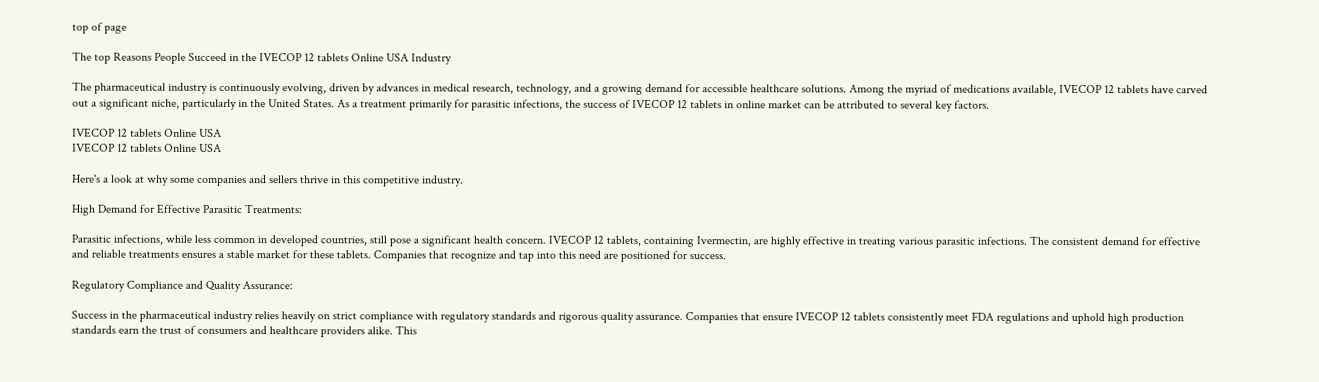top of page

The top Reasons People Succeed in the IVECOP 12 tablets Online USA Industry

The pharmaceutical industry is continuously evolving, driven by advances in medical research, technology, and a growing demand for accessible healthcare solutions. Among the myriad of medications available, IVECOP 12 tablets have carved out a significant niche, particularly in the United States. As a treatment primarily for parasitic infections, the success of IVECOP 12 tablets in online market can be attributed to several key factors.

IVECOP 12 tablets Online USA
IVECOP 12 tablets Online USA

Here's a look at why some companies and sellers thrive in this competitive industry.

High Demand for Effective Parasitic Treatments:

Parasitic infections, while less common in developed countries, still pose a significant health concern. IVECOP 12 tablets, containing Ivermectin, are highly effective in treating various parasitic infections. The consistent demand for effective and reliable treatments ensures a stable market for these tablets. Companies that recognize and tap into this need are positioned for success.

Regulatory Compliance and Quality Assurance:

Success in the pharmaceutical industry relies heavily on strict compliance with regulatory standards and rigorous quality assurance. Companies that ensure IVECOP 12 tablets consistently meet FDA regulations and uphold high production standards earn the trust of consumers and healthcare providers alike. This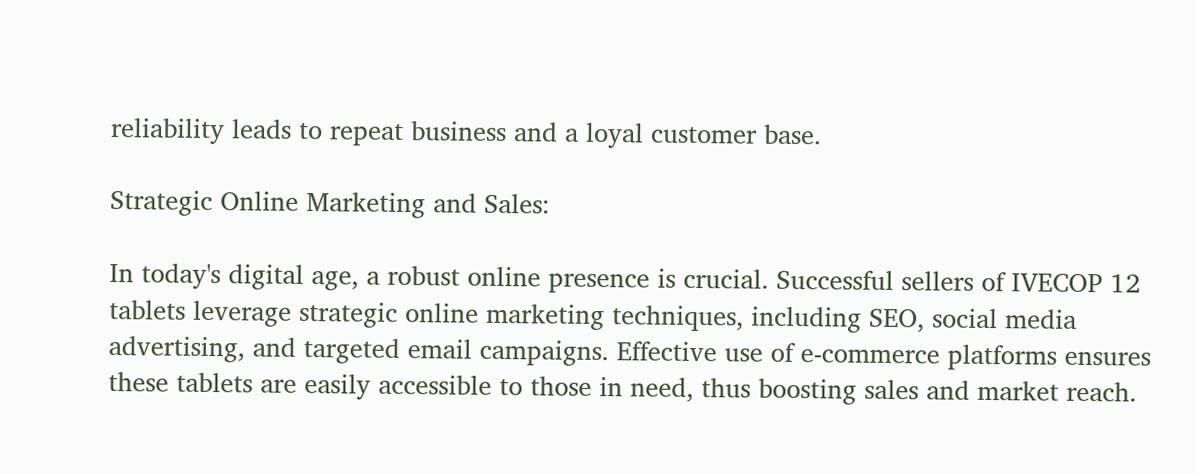reliability leads to repeat business and a loyal customer base.

Strategic Online Marketing and Sales:

In today's digital age, a robust online presence is crucial. Successful sellers of IVECOP 12 tablets leverage strategic online marketing techniques, including SEO, social media advertising, and targeted email campaigns. Effective use of e-commerce platforms ensures these tablets are easily accessible to those in need, thus boosting sales and market reach.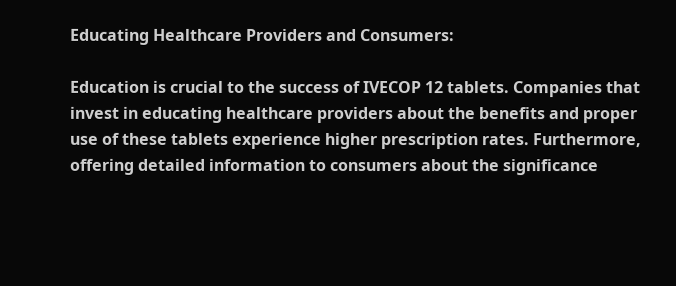Educating Healthcare Providers and Consumers:

Education is crucial to the success of IVECOP 12 tablets. Companies that invest in educating healthcare providers about the benefits and proper use of these tablets experience higher prescription rates. Furthermore, offering detailed information to consumers about the significance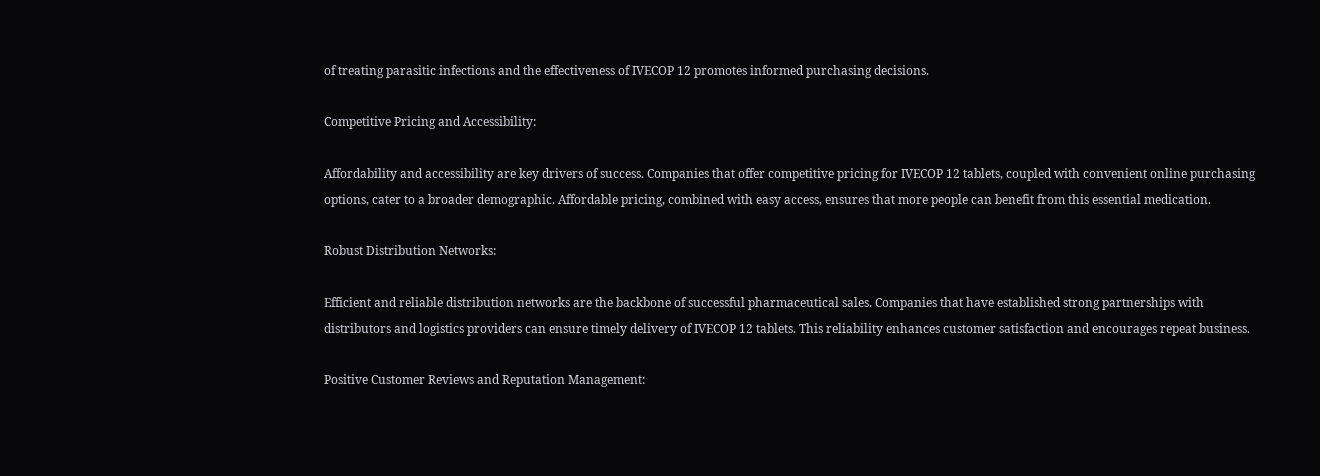of treating parasitic infections and the effectiveness of IVECOP 12 promotes informed purchasing decisions.

Competitive Pricing and Accessibility:

Affordability and accessibility are key drivers of success. Companies that offer competitive pricing for IVECOP 12 tablets, coupled with convenient online purchasing options, cater to a broader demographic. Affordable pricing, combined with easy access, ensures that more people can benefit from this essential medication.

Robust Distribution Networks:

Efficient and reliable distribution networks are the backbone of successful pharmaceutical sales. Companies that have established strong partnerships with distributors and logistics providers can ensure timely delivery of IVECOP 12 tablets. This reliability enhances customer satisfaction and encourages repeat business.

Positive Customer Reviews and Reputation Management: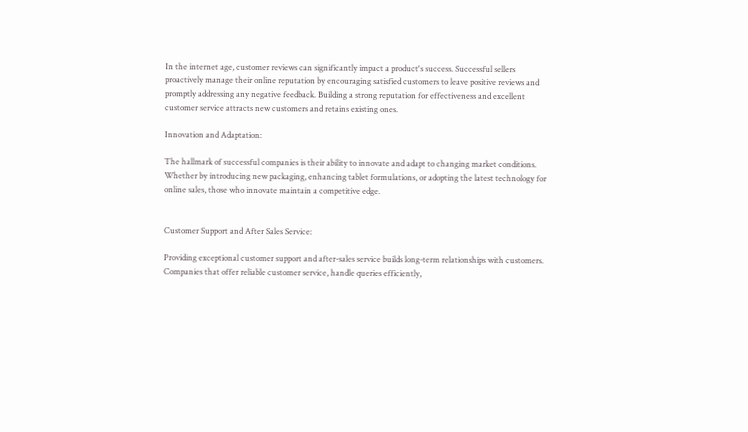In the internet age, customer reviews can significantly impact a product's success. Successful sellers proactively manage their online reputation by encouraging satisfied customers to leave positive reviews and promptly addressing any negative feedback. Building a strong reputation for effectiveness and excellent customer service attracts new customers and retains existing ones.

Innovation and Adaptation:

The hallmark of successful companies is their ability to innovate and adapt to changing market conditions. Whether by introducing new packaging, enhancing tablet formulations, or adopting the latest technology for online sales, those who innovate maintain a competitive edge.


Customer Support and After Sales Service:

Providing exceptional customer support and after-sales service builds long-term relationships with customers. Companies that offer reliable customer service, handle queries efficiently,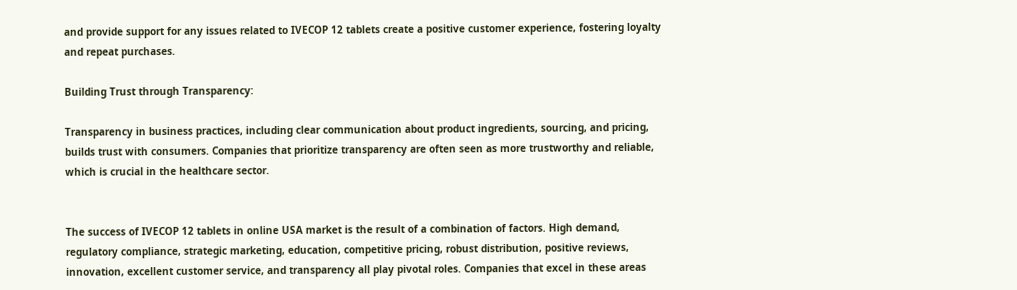and provide support for any issues related to IVECOP 12 tablets create a positive customer experience, fostering loyalty and repeat purchases.

Building Trust through Transparency:

Transparency in business practices, including clear communication about product ingredients, sourcing, and pricing, builds trust with consumers. Companies that prioritize transparency are often seen as more trustworthy and reliable, which is crucial in the healthcare sector.


The success of IVECOP 12 tablets in online USA market is the result of a combination of factors. High demand, regulatory compliance, strategic marketing, education, competitive pricing, robust distribution, positive reviews, innovation, excellent customer service, and transparency all play pivotal roles. Companies that excel in these areas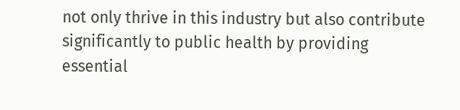not only thrive in this industry but also contribute significantly to public health by providing essential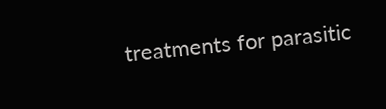treatments for parasitic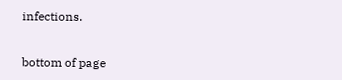infections.


bottom of page